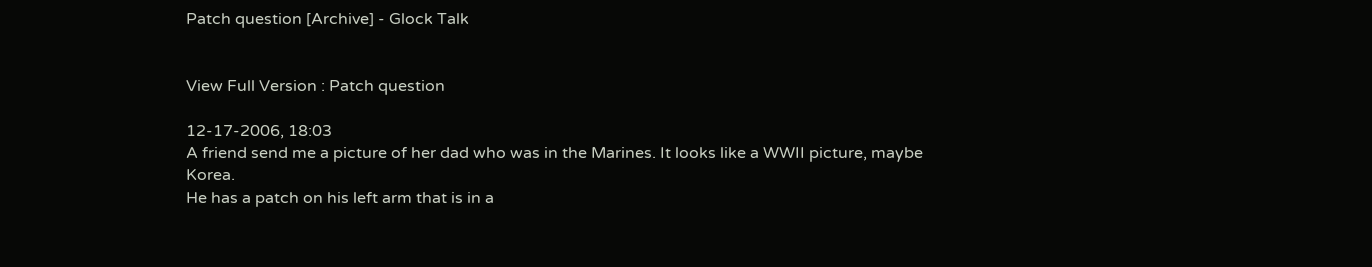Patch question [Archive] - Glock Talk


View Full Version : Patch question

12-17-2006, 18:03
A friend send me a picture of her dad who was in the Marines. It looks like a WWII picture, maybe Korea.
He has a patch on his left arm that is in a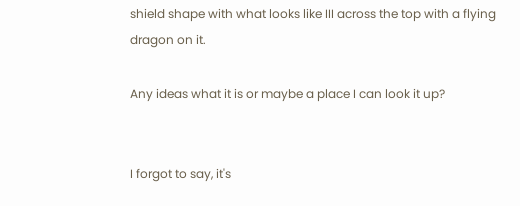shield shape with what looks like III across the top with a flying dragon on it.

Any ideas what it is or maybe a place I can look it up?


I forgot to say, it's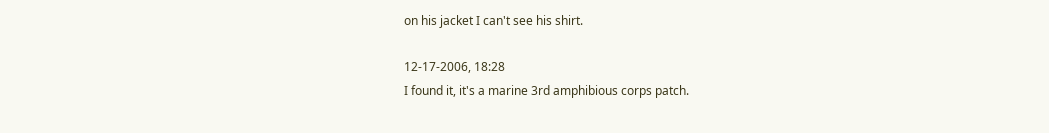on his jacket I can't see his shirt.

12-17-2006, 18:28
I found it, it's a marine 3rd amphibious corps patch.